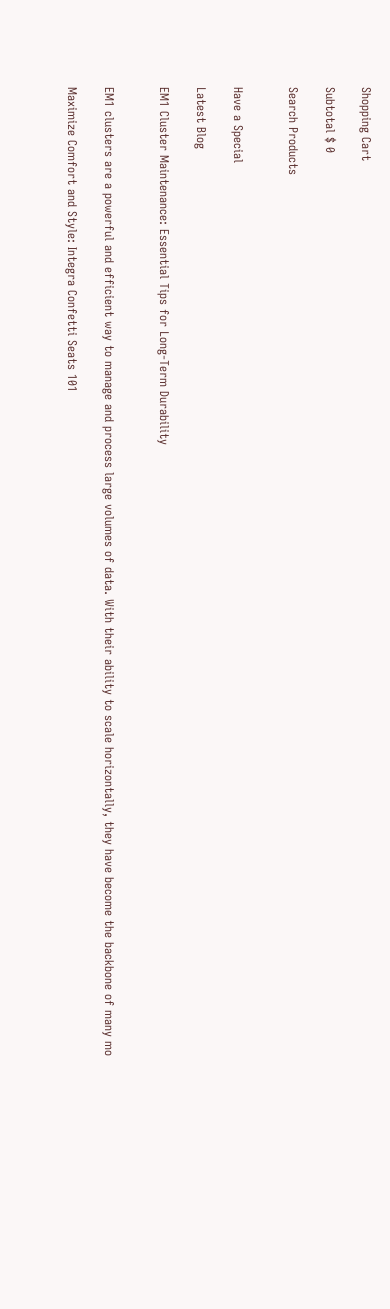Shopping Cart

Subtotal $ 0

Search Products


Have a Special

Latest Blog

EM1 Cluster Maintenance: Essential Tips for Long-Term Durability


EM1 clusters are a powerful and efficient way to manage and process large volumes of data. With their ability to scale horizontally, they have become the backbone of many mo

Maximize Comfort and Style: Integra Confetti Seats 101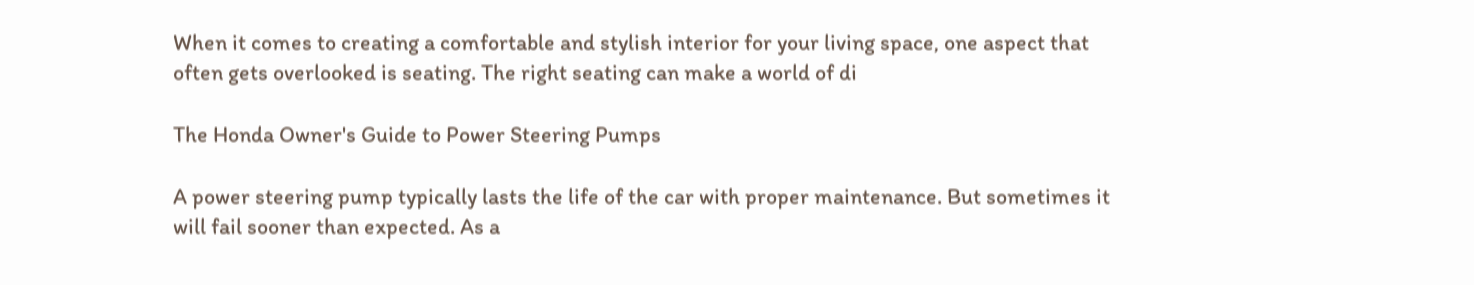When it comes to creating a comfortable and stylish interior for your living space, one aspect that often gets overlooked is seating. The right seating can make a world of di

The Honda Owner's Guide to Power Steering Pumps

A power steering pump typically lasts the life of the car with proper maintenance. But sometimes it will fail sooner than expected. As a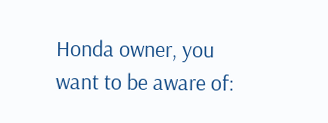Honda owner, you want to be aware of: